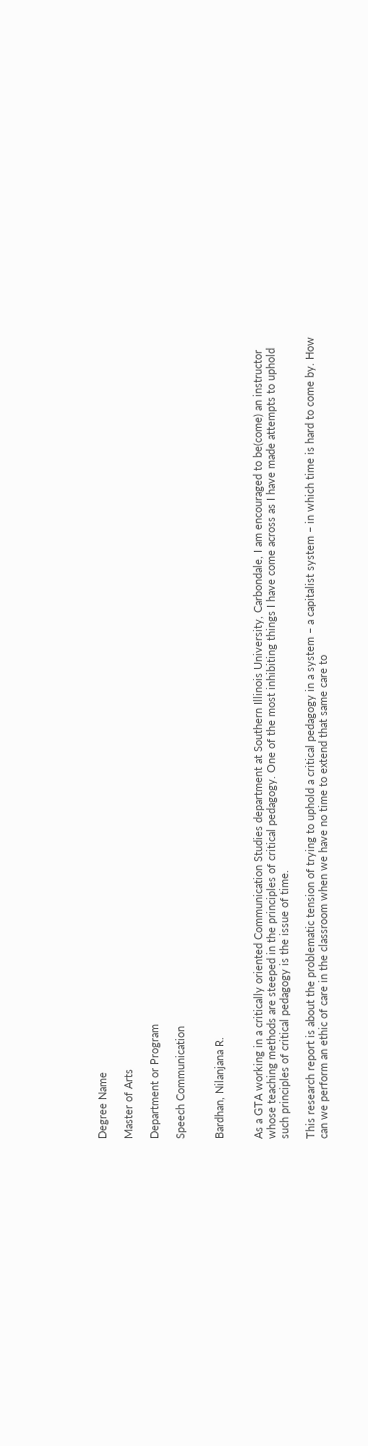Degree Name

Master of Arts

Department or Program

Speech Communication


Bardhan, Nilanjana R.


As a GTA working in a critically oriented Communication Studies department at Southern Illinois University, Carbondale, I am encouraged to be(come) an instructor whose teaching methods are steeped in the principles of critical pedagogy. One of the most inhibiting things I have come across as I have made attempts to uphold such principles of critical pedagogy is the issue of time.

This research report is about the problematic tension of trying to uphold a critical pedagogy in a system – a capitalist system – in which time is hard to come by. How can we perform an ethic of care in the classroom when we have no time to extend that same care to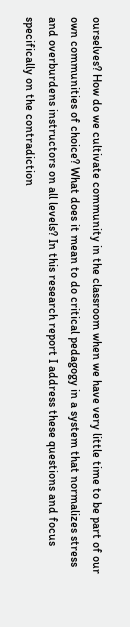ourselves? How do we cultivate community in the classroom when we have very little time to be part of our own communities of choice? What does it mean to do critical pedagogy in a system that normalizes stress and overburdens instructors on all levels? In this research report I address these questions and focus specifically on the contradiction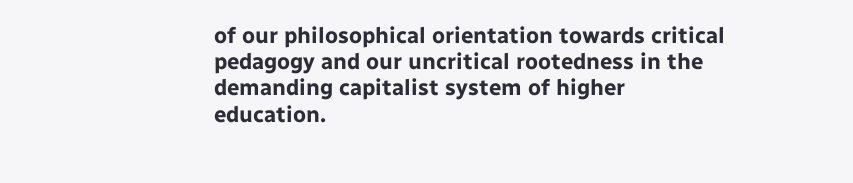of our philosophical orientation towards critical pedagogy and our uncritical rootedness in the demanding capitalist system of higher education.